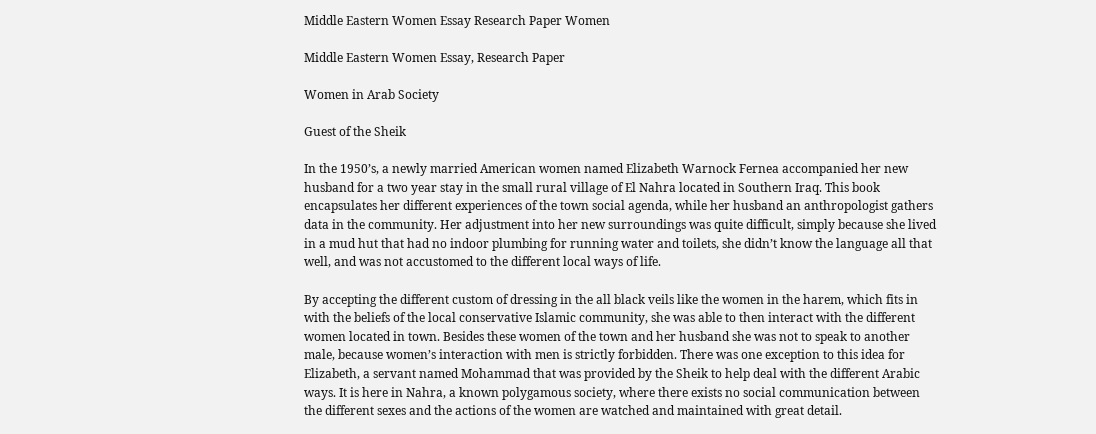Middle Eastern Women Essay Research Paper Women

Middle Eastern Women Essay, Research Paper

Women in Arab Society

Guest of the Sheik

In the 1950’s, a newly married American women named Elizabeth Warnock Fernea accompanied her new husband for a two year stay in the small rural village of El Nahra located in Southern Iraq. This book encapsulates her different experiences of the town social agenda, while her husband an anthropologist gathers data in the community. Her adjustment into her new surroundings was quite difficult, simply because she lived in a mud hut that had no indoor plumbing for running water and toilets, she didn’t know the language all that well, and was not accustomed to the different local ways of life.

By accepting the different custom of dressing in the all black veils like the women in the harem, which fits in with the beliefs of the local conservative Islamic community, she was able to then interact with the different women located in town. Besides these women of the town and her husband she was not to speak to another male, because women’s interaction with men is strictly forbidden. There was one exception to this idea for Elizabeth, a servant named Mohammad that was provided by the Sheik to help deal with the different Arabic ways. It is here in Nahra, a known polygamous society, where there exists no social communication between the different sexes and the actions of the women are watched and maintained with great detail.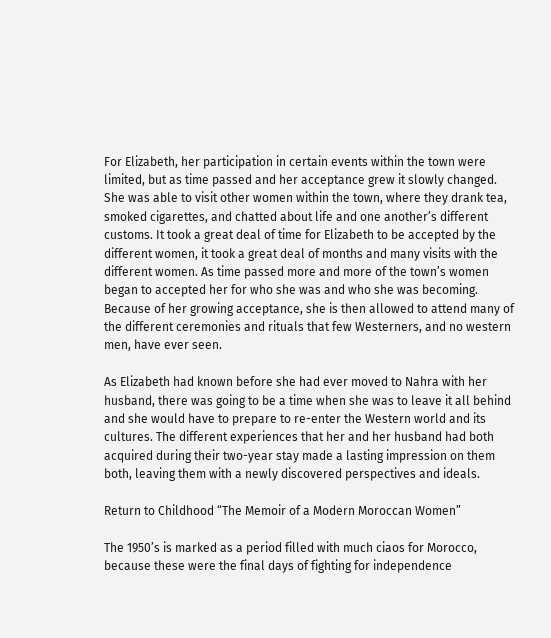For Elizabeth, her participation in certain events within the town were limited, but as time passed and her acceptance grew it slowly changed. She was able to visit other women within the town, where they drank tea, smoked cigarettes, and chatted about life and one another’s different customs. It took a great deal of time for Elizabeth to be accepted by the different women, it took a great deal of months and many visits with the different women. As time passed more and more of the town’s women began to accepted her for who she was and who she was becoming. Because of her growing acceptance, she is then allowed to attend many of the different ceremonies and rituals that few Westerners, and no western men, have ever seen.

As Elizabeth had known before she had ever moved to Nahra with her husband, there was going to be a time when she was to leave it all behind and she would have to prepare to re-enter the Western world and its cultures. The different experiences that her and her husband had both acquired during their two-year stay made a lasting impression on them both, leaving them with a newly discovered perspectives and ideals.

Return to Childhood “The Memoir of a Modern Moroccan Women”

The 1950’s is marked as a period filled with much ciaos for Morocco, because these were the final days of fighting for independence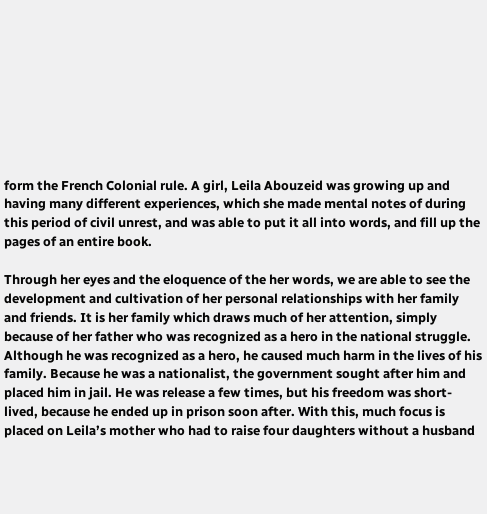form the French Colonial rule. A girl, Leila Abouzeid was growing up and having many different experiences, which she made mental notes of during this period of civil unrest, and was able to put it all into words, and fill up the pages of an entire book.

Through her eyes and the eloquence of the her words, we are able to see the development and cultivation of her personal relationships with her family and friends. It is her family which draws much of her attention, simply because of her father who was recognized as a hero in the national struggle. Although he was recognized as a hero, he caused much harm in the lives of his family. Because he was a nationalist, the government sought after him and placed him in jail. He was release a few times, but his freedom was short-lived, because he ended up in prison soon after. With this, much focus is placed on Leila’s mother who had to raise four daughters without a husband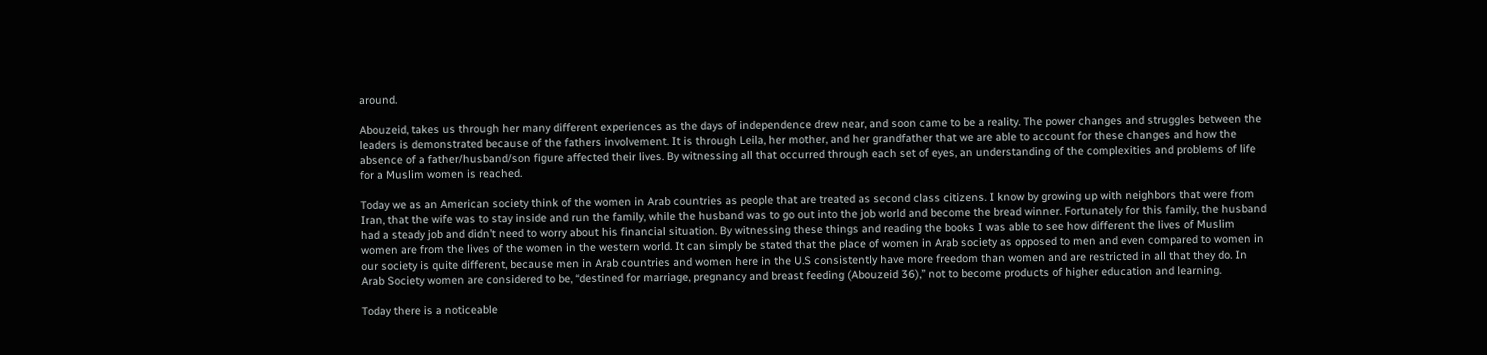around.

Abouzeid, takes us through her many different experiences as the days of independence drew near, and soon came to be a reality. The power changes and struggles between the leaders is demonstrated because of the fathers involvement. It is through Leila, her mother, and her grandfather that we are able to account for these changes and how the absence of a father/husband/son figure affected their lives. By witnessing all that occurred through each set of eyes, an understanding of the complexities and problems of life for a Muslim women is reached.

Today we as an American society think of the women in Arab countries as people that are treated as second class citizens. I know by growing up with neighbors that were from Iran, that the wife was to stay inside and run the family, while the husband was to go out into the job world and become the bread winner. Fortunately for this family, the husband had a steady job and didn’t need to worry about his financial situation. By witnessing these things and reading the books I was able to see how different the lives of Muslim women are from the lives of the women in the western world. It can simply be stated that the place of women in Arab society as opposed to men and even compared to women in our society is quite different, because men in Arab countries and women here in the U.S consistently have more freedom than women and are restricted in all that they do. In Arab Society women are considered to be, “destined for marriage, pregnancy and breast feeding (Abouzeid 36),” not to become products of higher education and learning.

Today there is a noticeable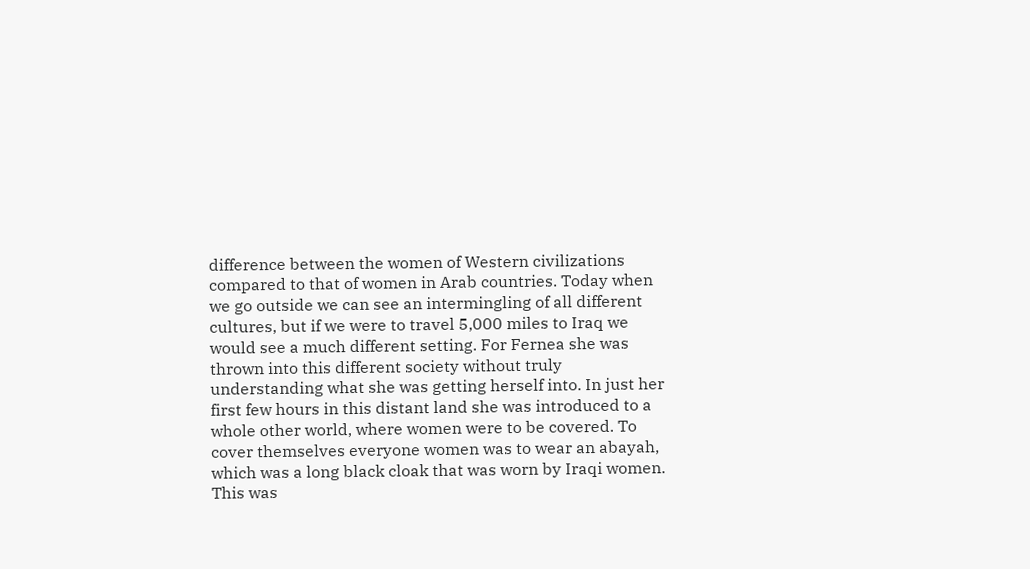difference between the women of Western civilizations compared to that of women in Arab countries. Today when we go outside we can see an intermingling of all different cultures, but if we were to travel 5,000 miles to Iraq we would see a much different setting. For Fernea she was thrown into this different society without truly understanding what she was getting herself into. In just her first few hours in this distant land she was introduced to a whole other world, where women were to be covered. To cover themselves everyone women was to wear an abayah, which was a long black cloak that was worn by Iraqi women. This was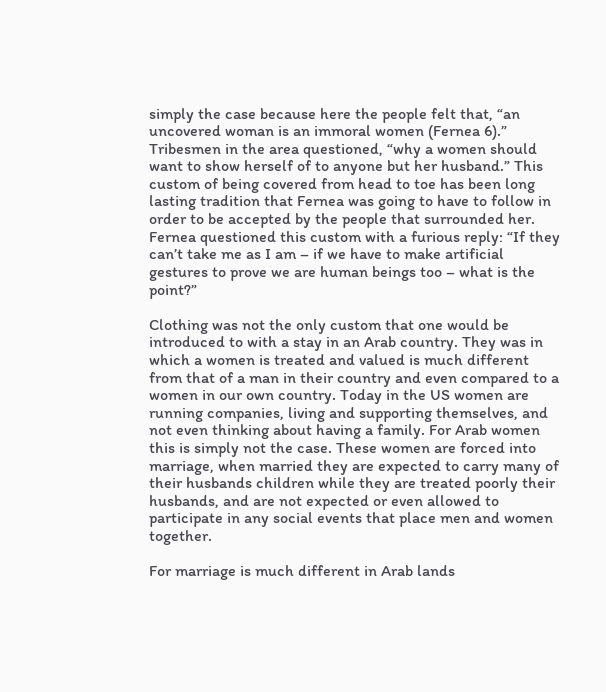simply the case because here the people felt that, “an uncovered woman is an immoral women (Fernea 6).” Tribesmen in the area questioned, “why a women should want to show herself of to anyone but her husband.” This custom of being covered from head to toe has been long lasting tradition that Fernea was going to have to follow in order to be accepted by the people that surrounded her. Fernea questioned this custom with a furious reply: “If they can’t take me as I am – if we have to make artificial gestures to prove we are human beings too – what is the point?”

Clothing was not the only custom that one would be introduced to with a stay in an Arab country. They was in which a women is treated and valued is much different from that of a man in their country and even compared to a women in our own country. Today in the US women are running companies, living and supporting themselves, and not even thinking about having a family. For Arab women this is simply not the case. These women are forced into marriage, when married they are expected to carry many of their husbands children while they are treated poorly their husbands, and are not expected or even allowed to participate in any social events that place men and women together.

For marriage is much different in Arab lands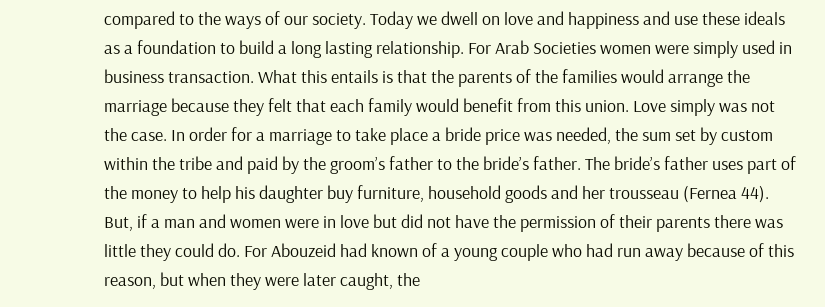compared to the ways of our society. Today we dwell on love and happiness and use these ideals as a foundation to build a long lasting relationship. For Arab Societies women were simply used in business transaction. What this entails is that the parents of the families would arrange the marriage because they felt that each family would benefit from this union. Love simply was not the case. In order for a marriage to take place a bride price was needed, the sum set by custom within the tribe and paid by the groom’s father to the bride’s father. The bride’s father uses part of the money to help his daughter buy furniture, household goods and her trousseau (Fernea 44). But, if a man and women were in love but did not have the permission of their parents there was little they could do. For Abouzeid had known of a young couple who had run away because of this reason, but when they were later caught, the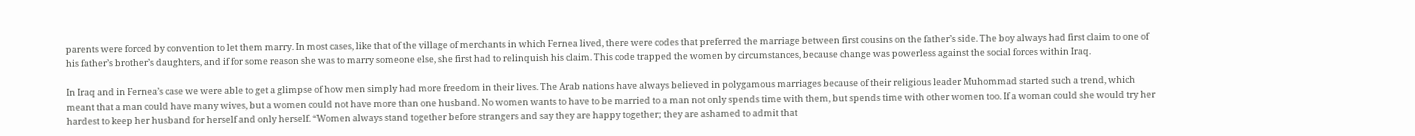parents were forced by convention to let them marry. In most cases, like that of the village of merchants in which Fernea lived, there were codes that preferred the marriage between first cousins on the father’s side. The boy always had first claim to one of his father’s brother’s daughters, and if for some reason she was to marry someone else, she first had to relinquish his claim. This code trapped the women by circumstances, because change was powerless against the social forces within Iraq.

In Iraq and in Fernea’s case we were able to get a glimpse of how men simply had more freedom in their lives. The Arab nations have always believed in polygamous marriages because of their religious leader Muhommad started such a trend, which meant that a man could have many wives, but a women could not have more than one husband. No women wants to have to be married to a man not only spends time with them, but spends time with other women too. If a woman could she would try her hardest to keep her husband for herself and only herself. “Women always stand together before strangers and say they are happy together; they are ashamed to admit that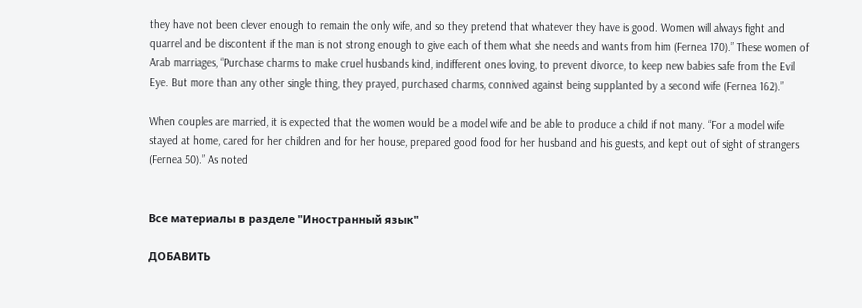they have not been clever enough to remain the only wife, and so they pretend that whatever they have is good. Women will always fight and quarrel and be discontent if the man is not strong enough to give each of them what she needs and wants from him (Fernea 170).” These women of Arab marriages, “Purchase charms to make cruel husbands kind, indifferent ones loving, to prevent divorce, to keep new babies safe from the Evil Eye. But more than any other single thing, they prayed, purchased charms, connived against being supplanted by a second wife (Fernea 162).”

When couples are married, it is expected that the women would be a model wife and be able to produce a child if not many. “For a model wife stayed at home, cared for her children and for her house, prepared good food for her husband and his guests, and kept out of sight of strangers (Fernea 50).” As noted


Все материалы в разделе "Иностранный язык"

ДОБАВИТЬ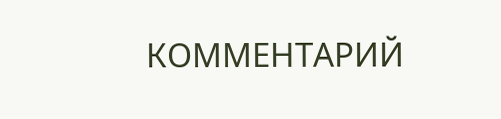КОММЕНТАРИЙ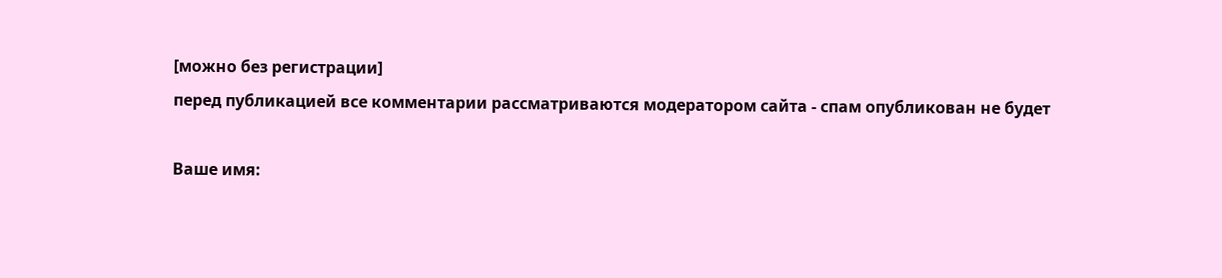[можно без регистрации]
перед публикацией все комментарии рассматриваются модератором сайта - спам опубликован не будет

Ваше имя: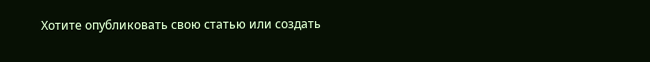Хотите опубликовать свою статью или создать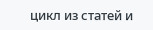цикл из статей и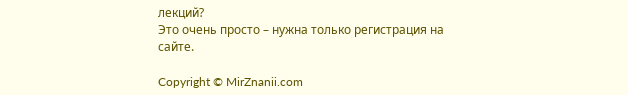лекций?
Это очень просто – нужна только регистрация на сайте.

Copyright © MirZnanii.com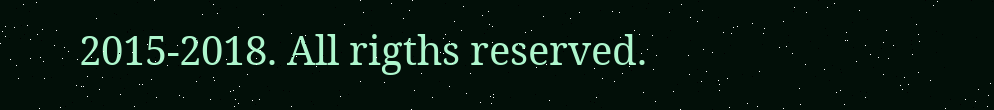2015-2018. All rigths reserved.